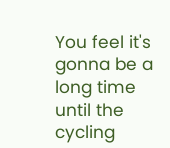You feel it's gonna be a long time until the cycling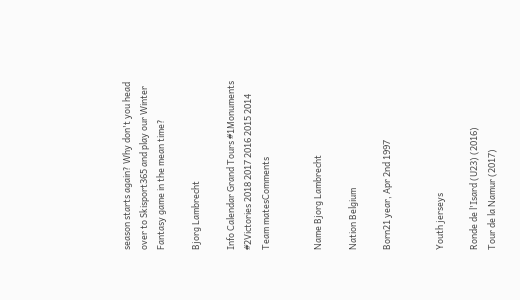season starts again? Why don't you head over to Skisport365 and play our Winter Fantasy game in the mean time?

Bjorg Lambrecht

Info Calendar Grand Tours #1Monuments #2Victories 2018 2017 2016 2015 2014 Team matesComments


Name Bjorg Lambrecht

Nation Belgium

Born21 year, Apr 2nd 1997


Youth jerseys

Ronde de l'Isard (U23) (2016)
Tour de la Namur (2017)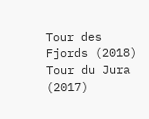Tour des Fjords (2018)
Tour du Jura (2017)